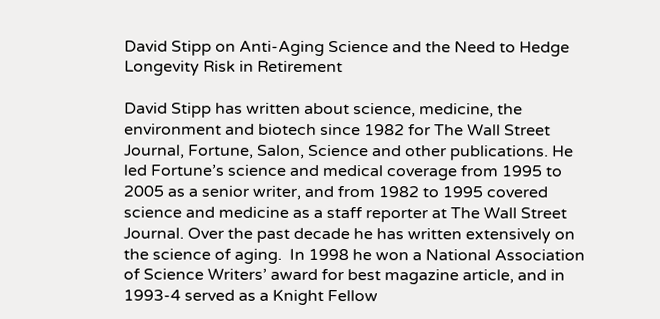David Stipp on Anti-Aging Science and the Need to Hedge Longevity Risk in Retirement

David Stipp has written about science, medicine, the environment and biotech since 1982 for The Wall Street Journal, Fortune, Salon, Science and other publications. He led Fortune’s science and medical coverage from 1995 to 2005 as a senior writer, and from 1982 to 1995 covered science and medicine as a staff reporter at The Wall Street Journal. Over the past decade he has written extensively on the science of aging.  In 1998 he won a National Association of Science Writers’ award for best magazine article, and in 1993-4 served as a Knight Fellow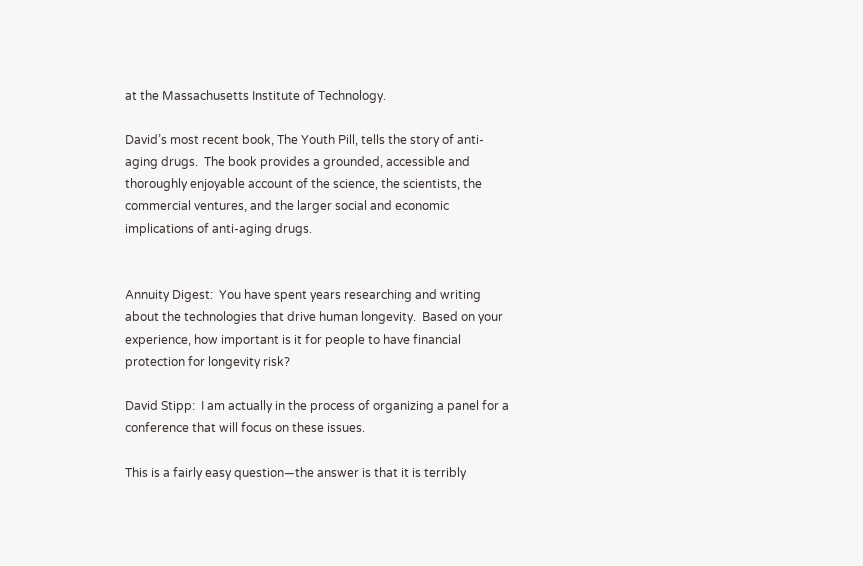at the Massachusetts Institute of Technology.

David’s most recent book, The Youth Pill, tells the story of anti-aging drugs.  The book provides a grounded, accessible and thoroughly enjoyable account of the science, the scientists, the commercial ventures, and the larger social and economic implications of anti-aging drugs.


Annuity Digest:  You have spent years researching and writing about the technologies that drive human longevity.  Based on your experience, how important is it for people to have financial protection for longevity risk?

David Stipp:  I am actually in the process of organizing a panel for a conference that will focus on these issues.

This is a fairly easy question—the answer is that it is terribly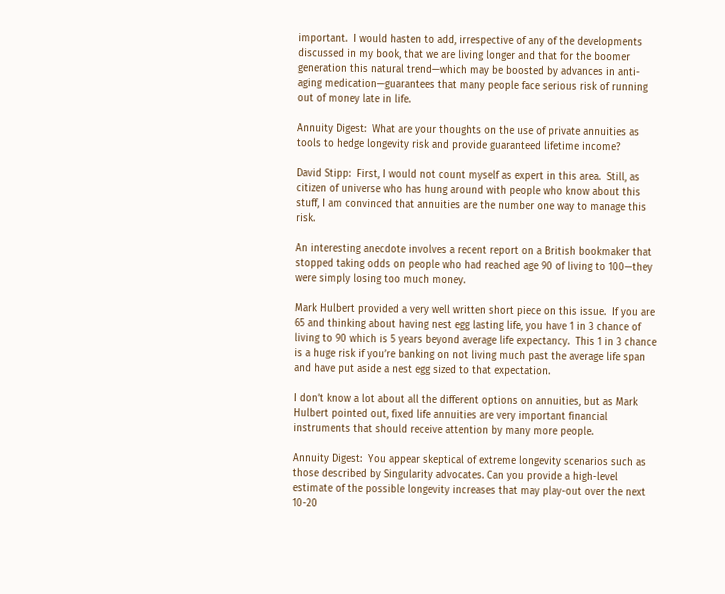important.  I would hasten to add, irrespective of any of the developments discussed in my book, that we are living longer and that for the boomer generation this natural trend—which may be boosted by advances in anti-aging medication—guarantees that many people face serious risk of running out of money late in life.

Annuity Digest:  What are your thoughts on the use of private annuities as tools to hedge longevity risk and provide guaranteed lifetime income?

David Stipp:  First, I would not count myself as expert in this area.  Still, as citizen of universe who has hung around with people who know about this stuff, I am convinced that annuities are the number one way to manage this risk.

An interesting anecdote involves a recent report on a British bookmaker that stopped taking odds on people who had reached age 90 of living to 100—they were simply losing too much money.

Mark Hulbert provided a very well written short piece on this issue.  If you are 65 and thinking about having nest egg lasting life, you have 1 in 3 chance of living to 90 which is 5 years beyond average life expectancy.  This 1 in 3 chance is a huge risk if you’re banking on not living much past the average life span and have put aside a nest egg sized to that expectation.

I don’t know a lot about all the different options on annuities, but as Mark Hulbert pointed out, fixed life annuities are very important financial instruments that should receive attention by many more people.

Annuity Digest:  You appear skeptical of extreme longevity scenarios such as those described by Singularity advocates. Can you provide a high-level estimate of the possible longevity increases that may play-out over the next 10-20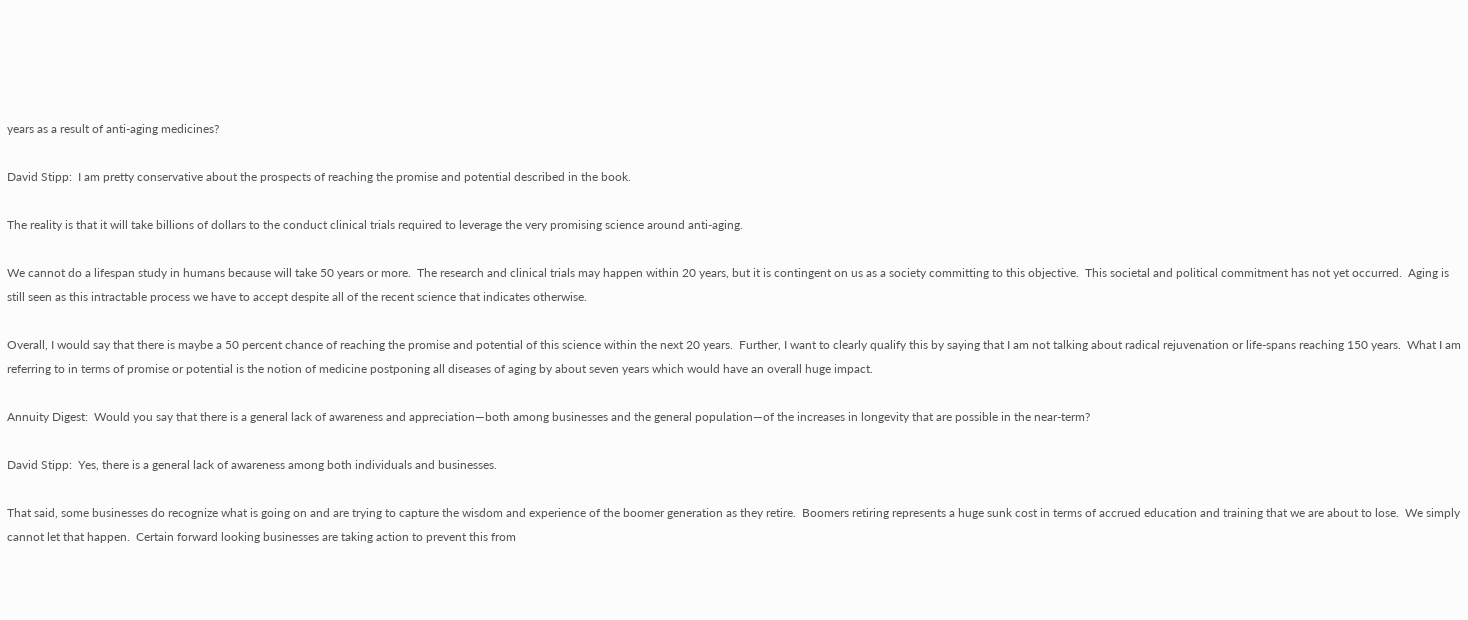years as a result of anti-aging medicines?

David Stipp:  I am pretty conservative about the prospects of reaching the promise and potential described in the book.

The reality is that it will take billions of dollars to the conduct clinical trials required to leverage the very promising science around anti-aging.

We cannot do a lifespan study in humans because will take 50 years or more.  The research and clinical trials may happen within 20 years, but it is contingent on us as a society committing to this objective.  This societal and political commitment has not yet occurred.  Aging is still seen as this intractable process we have to accept despite all of the recent science that indicates otherwise.

Overall, I would say that there is maybe a 50 percent chance of reaching the promise and potential of this science within the next 20 years.  Further, I want to clearly qualify this by saying that I am not talking about radical rejuvenation or life-spans reaching 150 years.  What I am referring to in terms of promise or potential is the notion of medicine postponing all diseases of aging by about seven years which would have an overall huge impact.

Annuity Digest:  Would you say that there is a general lack of awareness and appreciation—both among businesses and the general population—of the increases in longevity that are possible in the near-term?

David Stipp:  Yes, there is a general lack of awareness among both individuals and businesses.

That said, some businesses do recognize what is going on and are trying to capture the wisdom and experience of the boomer generation as they retire.  Boomers retiring represents a huge sunk cost in terms of accrued education and training that we are about to lose.  We simply cannot let that happen.  Certain forward looking businesses are taking action to prevent this from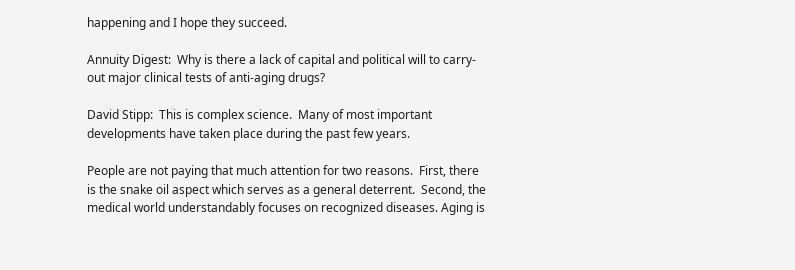happening and I hope they succeed.

Annuity Digest:  Why is there a lack of capital and political will to carry-out major clinical tests of anti-aging drugs?

David Stipp:  This is complex science.  Many of most important developments have taken place during the past few years.

People are not paying that much attention for two reasons.  First, there is the snake oil aspect which serves as a general deterrent.  Second, the medical world understandably focuses on recognized diseases. Aging is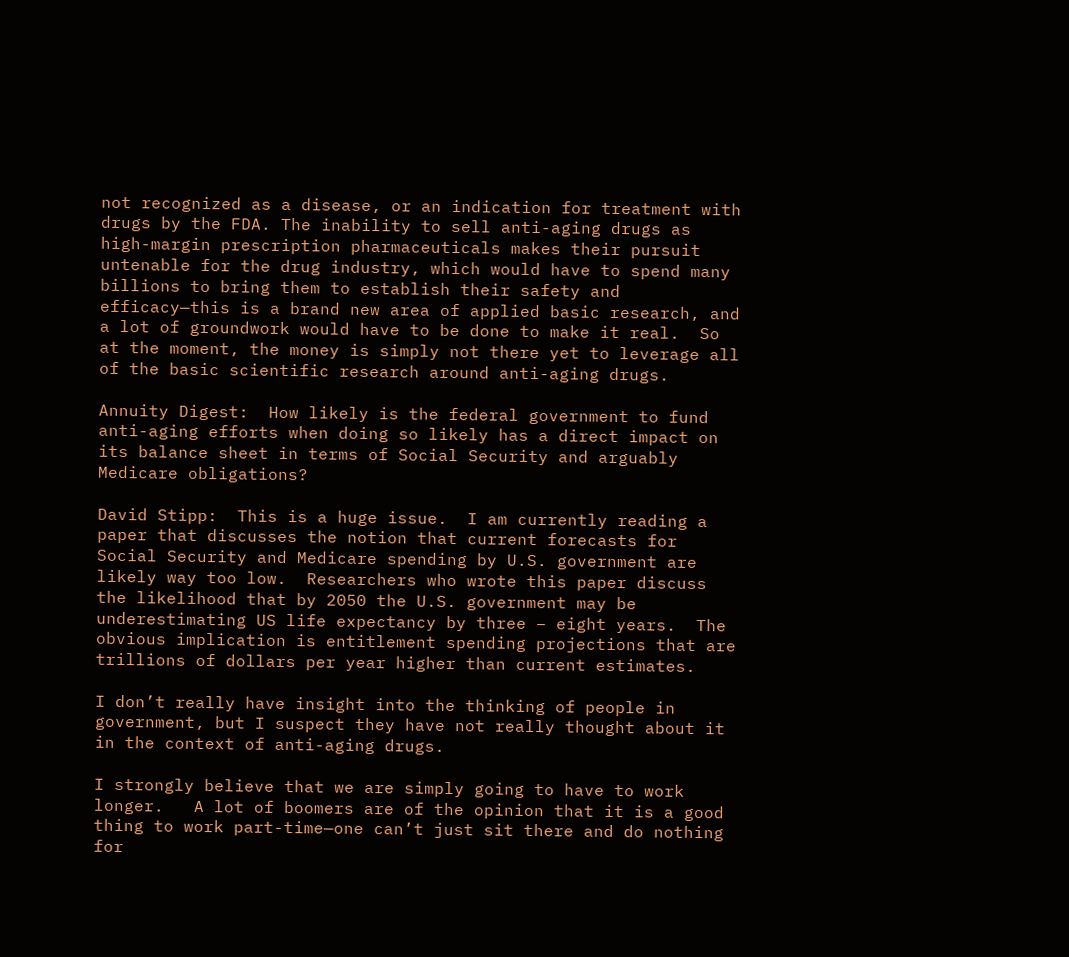not recognized as a disease, or an indication for treatment with drugs by the FDA. The inability to sell anti-aging drugs as high-margin prescription pharmaceuticals makes their pursuit untenable for the drug industry, which would have to spend many billions to bring them to establish their safety and efficacy—this is a brand new area of applied basic research, and a lot of groundwork would have to be done to make it real.  So at the moment, the money is simply not there yet to leverage all of the basic scientific research around anti-aging drugs.

Annuity Digest:  How likely is the federal government to fund anti-aging efforts when doing so likely has a direct impact on its balance sheet in terms of Social Security and arguably Medicare obligations?

David Stipp:  This is a huge issue.  I am currently reading a paper that discusses the notion that current forecasts for Social Security and Medicare spending by U.S. government are likely way too low.  Researchers who wrote this paper discuss the likelihood that by 2050 the U.S. government may be underestimating US life expectancy by three – eight years.  The obvious implication is entitlement spending projections that are trillions of dollars per year higher than current estimates.

I don’t really have insight into the thinking of people in government, but I suspect they have not really thought about it in the context of anti-aging drugs.

I strongly believe that we are simply going to have to work longer.   A lot of boomers are of the opinion that it is a good thing to work part-time—one can’t just sit there and do nothing for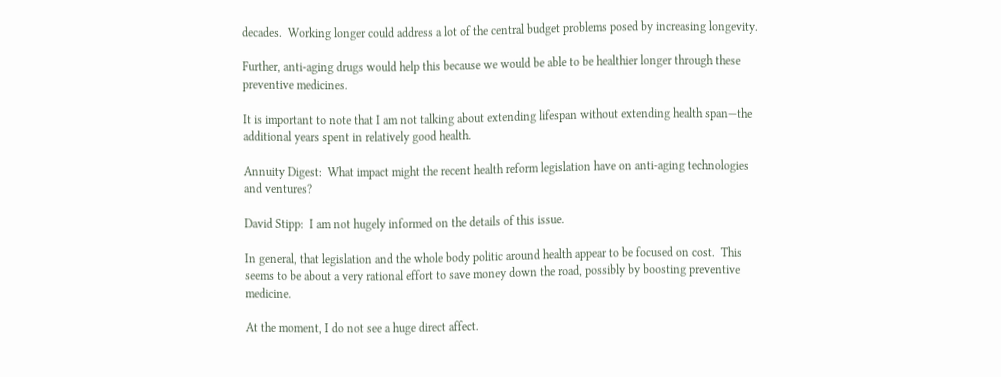decades.  Working longer could address a lot of the central budget problems posed by increasing longevity.

Further, anti-aging drugs would help this because we would be able to be healthier longer through these preventive medicines.

It is important to note that I am not talking about extending lifespan without extending health span—the additional years spent in relatively good health.

Annuity Digest:  What impact might the recent health reform legislation have on anti-aging technologies and ventures?

David Stipp:  I am not hugely informed on the details of this issue.

In general, that legislation and the whole body politic around health appear to be focused on cost.  This seems to be about a very rational effort to save money down the road, possibly by boosting preventive medicine.

At the moment, I do not see a huge direct affect.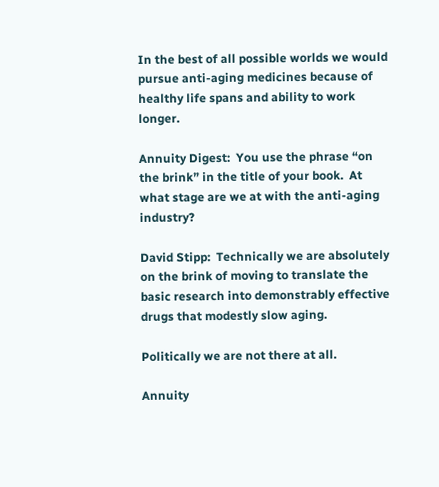In the best of all possible worlds we would pursue anti-aging medicines because of healthy life spans and ability to work longer.

Annuity Digest:  You use the phrase “on the brink” in the title of your book.  At what stage are we at with the anti-aging industry?

David Stipp:  Technically we are absolutely on the brink of moving to translate the basic research into demonstrably effective drugs that modestly slow aging.

Politically we are not there at all.

Annuity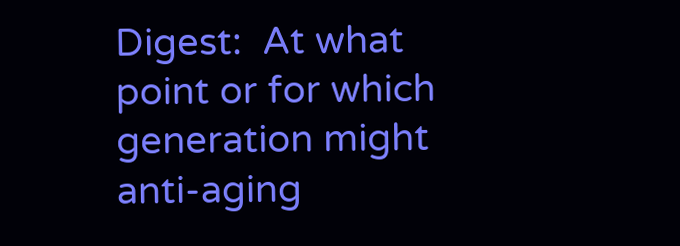Digest:  At what point or for which generation might anti-aging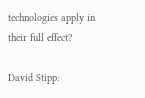technologies apply in their full effect?

David Stipp: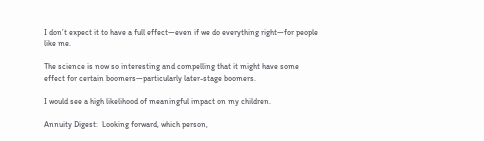I don’t expect it to have a full effect—even if we do everything right—for people like me.

The science is now so interesting and compelling that it might have some effect for certain boomers—particularly later-stage boomers.

I would see a high likelihood of meaningful impact on my children.

Annuity Digest:  Looking forward, which person,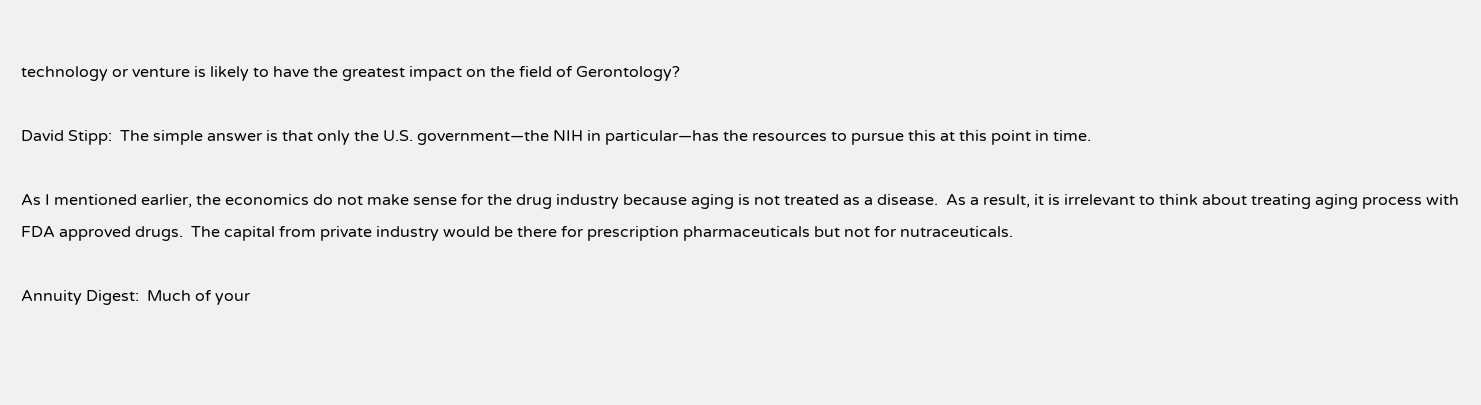technology or venture is likely to have the greatest impact on the field of Gerontology?

David Stipp:  The simple answer is that only the U.S. government—the NIH in particular—has the resources to pursue this at this point in time.

As I mentioned earlier, the economics do not make sense for the drug industry because aging is not treated as a disease.  As a result, it is irrelevant to think about treating aging process with FDA approved drugs.  The capital from private industry would be there for prescription pharmaceuticals but not for nutraceuticals.

Annuity Digest:  Much of your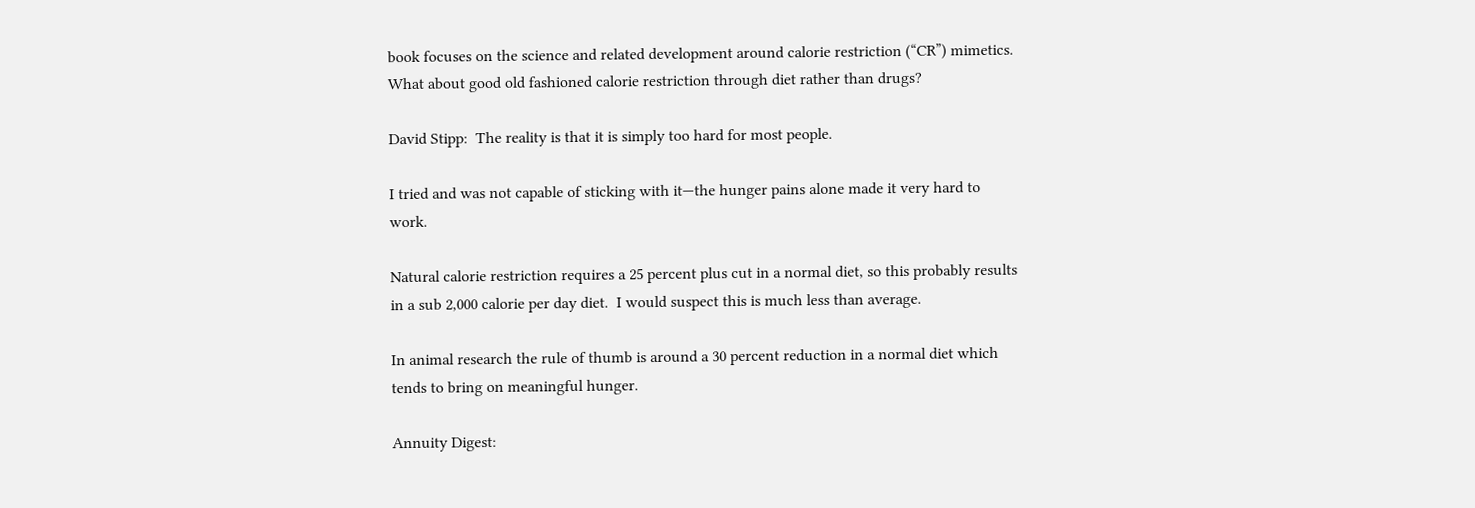book focuses on the science and related development around calorie restriction (“CR”) mimetics.  What about good old fashioned calorie restriction through diet rather than drugs?

David Stipp:  The reality is that it is simply too hard for most people.

I tried and was not capable of sticking with it—the hunger pains alone made it very hard to work.

Natural calorie restriction requires a 25 percent plus cut in a normal diet, so this probably results in a sub 2,000 calorie per day diet.  I would suspect this is much less than average.

In animal research the rule of thumb is around a 30 percent reduction in a normal diet which tends to bring on meaningful hunger.

Annuity Digest: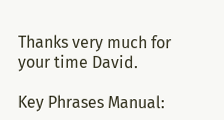Thanks very much for your time David.

Key Phrases Manual: